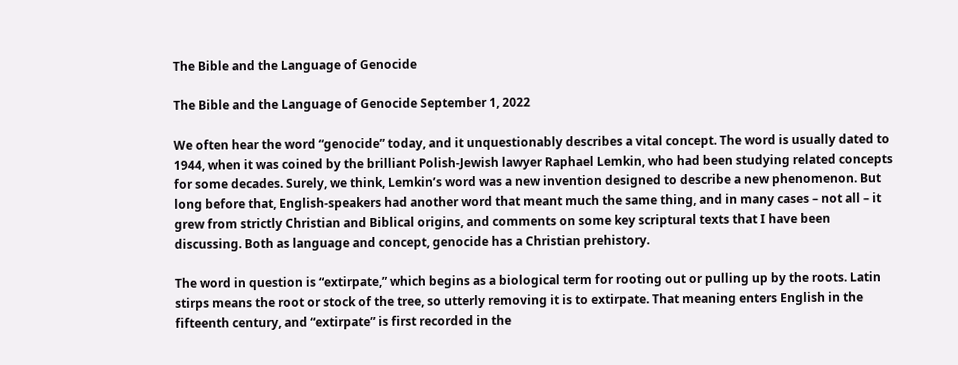The Bible and the Language of Genocide

The Bible and the Language of Genocide September 1, 2022

We often hear the word “genocide” today, and it unquestionably describes a vital concept. The word is usually dated to 1944, when it was coined by the brilliant Polish-Jewish lawyer Raphael Lemkin, who had been studying related concepts for some decades. Surely, we think, Lemkin’s word was a new invention designed to describe a new phenomenon. But long before that, English-speakers had another word that meant much the same thing, and in many cases – not all – it grew from strictly Christian and Biblical origins, and comments on some key scriptural texts that I have been discussing. Both as language and concept, genocide has a Christian prehistory.

The word in question is “extirpate,” which begins as a biological term for rooting out or pulling up by the roots. Latin stirps means the root or stock of the tree, so utterly removing it is to extirpate. That meaning enters English in the fifteenth century, and “extirpate” is first recorded in the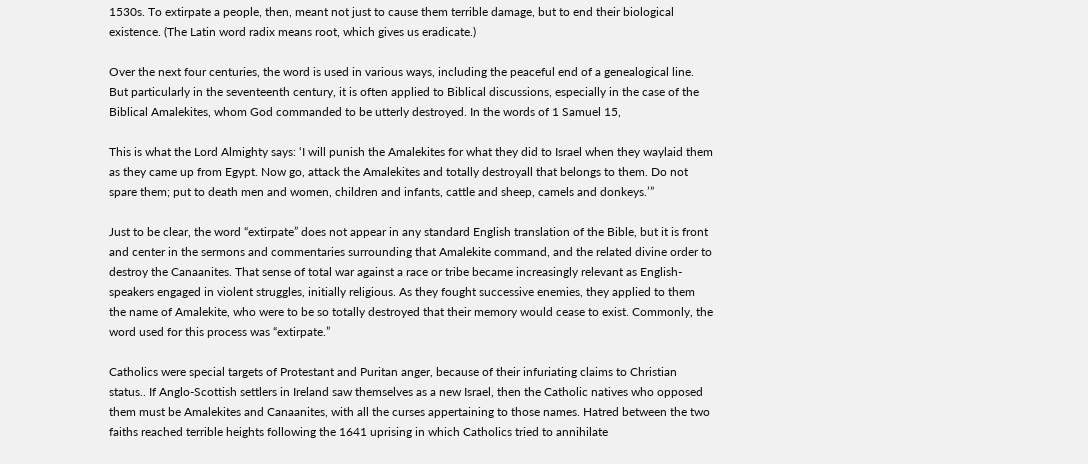1530s. To extirpate a people, then, meant not just to cause them terrible damage, but to end their biological existence. (The Latin word radix means root, which gives us eradicate.)

Over the next four centuries, the word is used in various ways, including the peaceful end of a genealogical line. But particularly in the seventeenth century, it is often applied to Biblical discussions, especially in the case of the Biblical Amalekites, whom God commanded to be utterly destroyed. In the words of 1 Samuel 15,

This is what the Lord Almighty says: ‘I will punish the Amalekites for what they did to Israel when they waylaid them as they came up from Egypt. Now go, attack the Amalekites and totally destroyall that belongs to them. Do not spare them; put to death men and women, children and infants, cattle and sheep, camels and donkeys.’”

Just to be clear, the word “extirpate” does not appear in any standard English translation of the Bible, but it is front and center in the sermons and commentaries surrounding that Amalekite command, and the related divine order to destroy the Canaanites. That sense of total war against a race or tribe became increasingly relevant as English-speakers engaged in violent struggles, initially religious. As they fought successive enemies, they applied to them the name of Amalekite, who were to be so totally destroyed that their memory would cease to exist. Commonly, the word used for this process was “extirpate.”

Catholics were special targets of Protestant and Puritan anger, because of their infuriating claims to Christian status.. If Anglo-Scottish settlers in Ireland saw themselves as a new Israel, then the Catholic natives who opposed them must be Amalekites and Canaanites, with all the curses appertaining to those names. Hatred between the two faiths reached terrible heights following the 1641 uprising in which Catholics tried to annihilate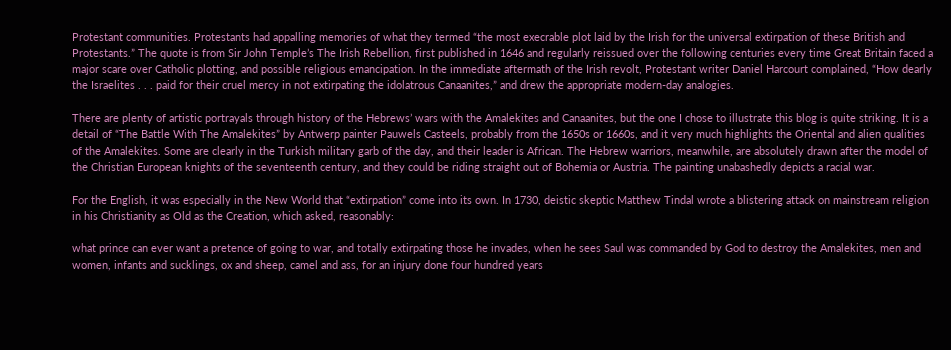Protestant communities. Protestants had appalling memories of what they termed “the most execrable plot laid by the Irish for the universal extirpation of these British and Protestants.” The quote is from Sir John Temple’s The Irish Rebellion, first published in 1646 and regularly reissued over the following centuries every time Great Britain faced a major scare over Catholic plotting, and possible religious emancipation. In the immediate aftermath of the Irish revolt, Protestant writer Daniel Harcourt complained, “How dearly the Israelites . . . paid for their cruel mercy in not extirpating the idolatrous Canaanites,” and drew the appropriate modern-day analogies.

There are plenty of artistic portrayals through history of the Hebrews’ wars with the Amalekites and Canaanites, but the one I chose to illustrate this blog is quite striking. It is a detail of “The Battle With The Amalekites” by Antwerp painter Pauwels Casteels, probably from the 1650s or 1660s, and it very much highlights the Oriental and alien qualities of the Amalekites. Some are clearly in the Turkish military garb of the day, and their leader is African. The Hebrew warriors, meanwhile, are absolutely drawn after the model of the Christian European knights of the seventeenth century, and they could be riding straight out of Bohemia or Austria. The painting unabashedly depicts a racial war.

For the English, it was especially in the New World that “extirpation” come into its own. In 1730, deistic skeptic Matthew Tindal wrote a blistering attack on mainstream religion in his Christianity as Old as the Creation, which asked, reasonably:

what prince can ever want a pretence of going to war, and totally extirpating those he invades, when he sees Saul was commanded by God to destroy the Amalekites, men and women, infants and sucklings, ox and sheep, camel and ass, for an injury done four hundred years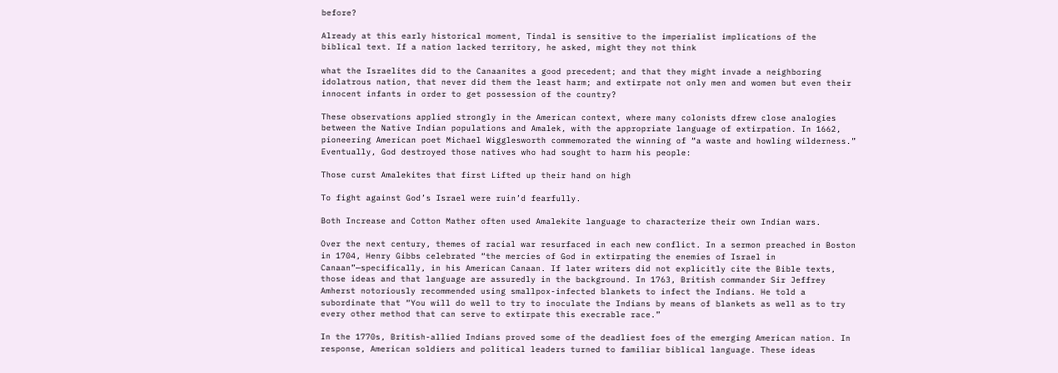before?

Already at this early historical moment, Tindal is sensitive to the imperialist implications of the biblical text. If a nation lacked territory, he asked, might they not think

what the Israelites did to the Canaanites a good precedent; and that they might invade a neighboring idolatrous nation, that never did them the least harm; and extirpate not only men and women but even their innocent infants in order to get possession of the country?

These observations applied strongly in the American context, where many colonists dfrew close analogies between the Native Indian populations and Amalek, with the appropriate language of extirpation. In 1662, pioneering American poet Michael Wigglesworth commemorated the winning of “a waste and howling wilderness.” Eventually, God destroyed those natives who had sought to harm his people:

Those curst Amalekites that first Lifted up their hand on high

To fight against God’s Israel were ruin’d fearfully.

Both Increase and Cotton Mather often used Amalekite language to characterize their own Indian wars.

Over the next century, themes of racial war resurfaced in each new conflict. In a sermon preached in Boston in 1704, Henry Gibbs celebrated “the mercies of God in extirpating the enemies of Israel in Canaan”—specifically, in his American Canaan. If later writers did not explicitly cite the Bible texts, those ideas and that language are assuredly in the background. In 1763, British commander Sir Jeffrey Amherst notoriously recommended using smallpox-infected blankets to infect the Indians. He told a subordinate that “You will do well to try to inoculate the Indians by means of blankets as well as to try every other method that can serve to extirpate this execrable race.”

In the 1770s, British-allied Indians proved some of the deadliest foes of the emerging American nation. In response, American soldiers and political leaders turned to familiar biblical language. These ideas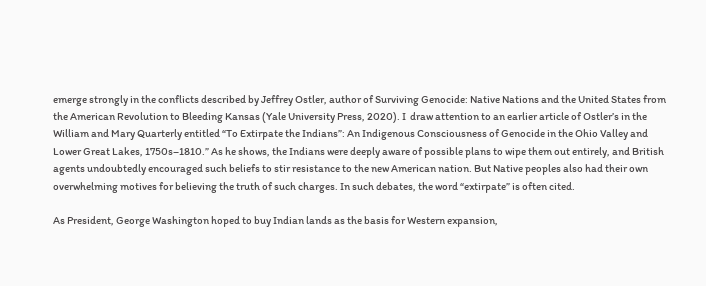emerge strongly in the conflicts described by Jeffrey Ostler, author of Surviving Genocide: Native Nations and the United States from the American Revolution to Bleeding Kansas (Yale University Press, 2020). I  draw attention to an earlier article of Ostler’s in the William and Mary Quarterly entitled “To Extirpate the Indians”: An Indigenous Consciousness of Genocide in the Ohio Valley and Lower Great Lakes, 1750s–1810.” As he shows, the Indians were deeply aware of possible plans to wipe them out entirely, and British agents undoubtedly encouraged such beliefs to stir resistance to the new American nation. But Native peoples also had their own overwhelming motives for believing the truth of such charges. In such debates, the word “extirpate” is often cited.

As President, George Washington hoped to buy Indian lands as the basis for Western expansion,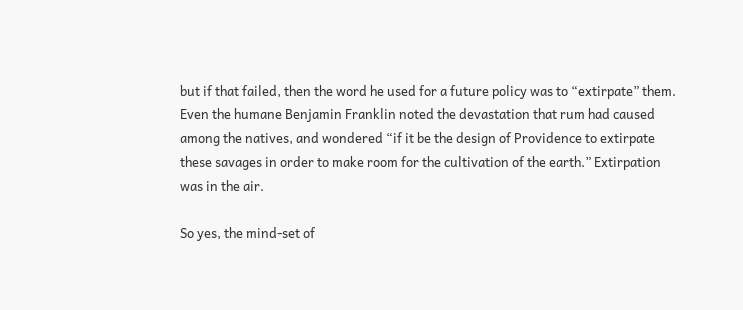but if that failed, then the word he used for a future policy was to “extirpate” them. Even the humane Benjamin Franklin noted the devastation that rum had caused among the natives, and wondered “if it be the design of Providence to extirpate these savages in order to make room for the cultivation of the earth.” Extirpation was in the air.

So yes, the mind-set of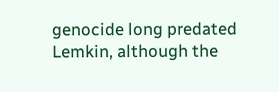genocide long predated Lemkin, although the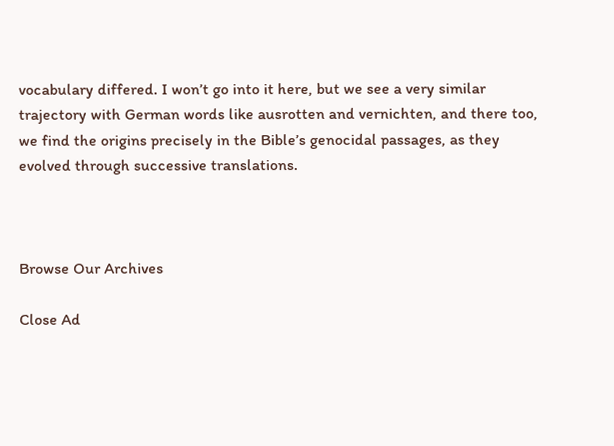vocabulary differed. I won’t go into it here, but we see a very similar trajectory with German words like ausrotten and vernichten, and there too, we find the origins precisely in the Bible’s genocidal passages, as they evolved through successive translations.



Browse Our Archives

Close Ad